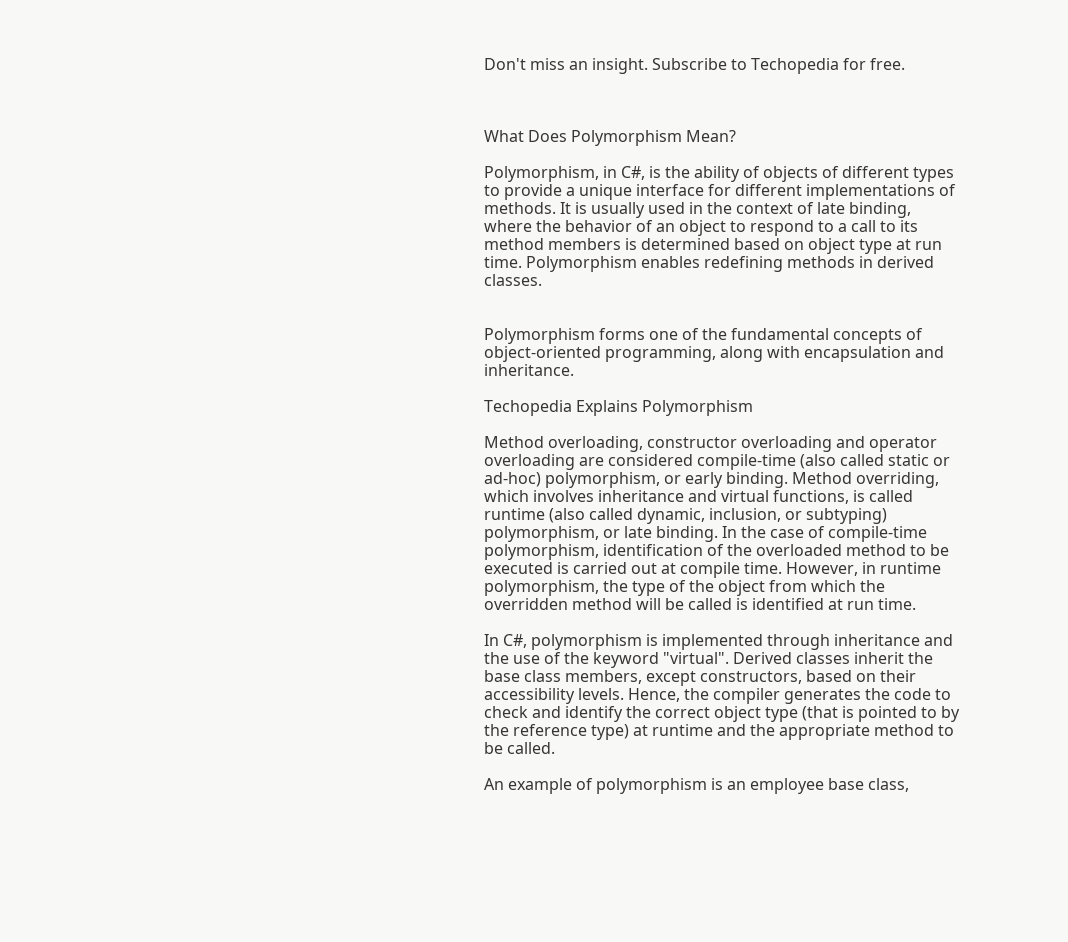Don't miss an insight. Subscribe to Techopedia for free.



What Does Polymorphism Mean?

Polymorphism, in C#, is the ability of objects of different types to provide a unique interface for different implementations of methods. It is usually used in the context of late binding, where the behavior of an object to respond to a call to its method members is determined based on object type at run time. Polymorphism enables redefining methods in derived classes.


Polymorphism forms one of the fundamental concepts of object-oriented programming, along with encapsulation and inheritance.

Techopedia Explains Polymorphism

Method overloading, constructor overloading and operator overloading are considered compile-time (also called static or ad-hoc) polymorphism, or early binding. Method overriding, which involves inheritance and virtual functions, is called runtime (also called dynamic, inclusion, or subtyping) polymorphism, or late binding. In the case of compile-time polymorphism, identification of the overloaded method to be executed is carried out at compile time. However, in runtime polymorphism, the type of the object from which the overridden method will be called is identified at run time.

In C#, polymorphism is implemented through inheritance and the use of the keyword "virtual". Derived classes inherit the base class members, except constructors, based on their accessibility levels. Hence, the compiler generates the code to check and identify the correct object type (that is pointed to by the reference type) at runtime and the appropriate method to be called.

An example of polymorphism is an employee base class,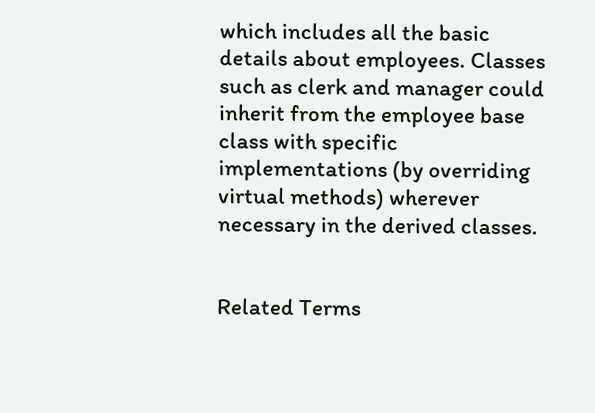which includes all the basic details about employees. Classes such as clerk and manager could inherit from the employee base class with specific implementations (by overriding virtual methods) wherever necessary in the derived classes.


Related Terms